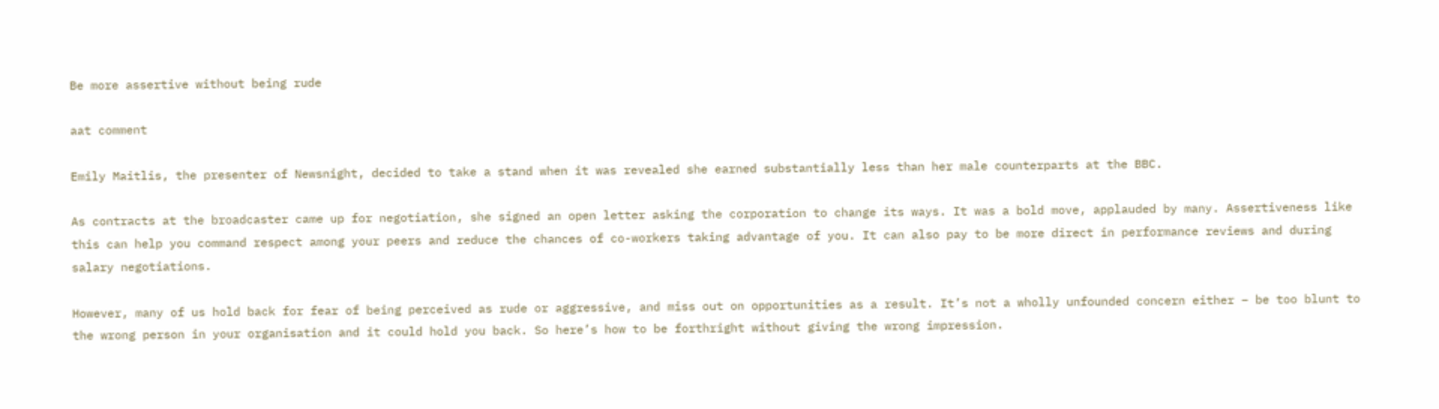Be more assertive without being rude

aat comment

Emily Maitlis, the presenter of Newsnight, decided to take a stand when it was revealed she earned substantially less than her male counterparts at the BBC.

As contracts at the broadcaster came up for negotiation, she signed an open letter asking the corporation to change its ways. It was a bold move, applauded by many. Assertiveness like this can help you command respect among your peers and reduce the chances of co-workers taking advantage of you. It can also pay to be more direct in performance reviews and during salary negotiations.

However, many of us hold back for fear of being perceived as rude or aggressive, and miss out on opportunities as a result. It’s not a wholly unfounded concern either – be too blunt to the wrong person in your organisation and it could hold you back. So here’s how to be forthright without giving the wrong impression.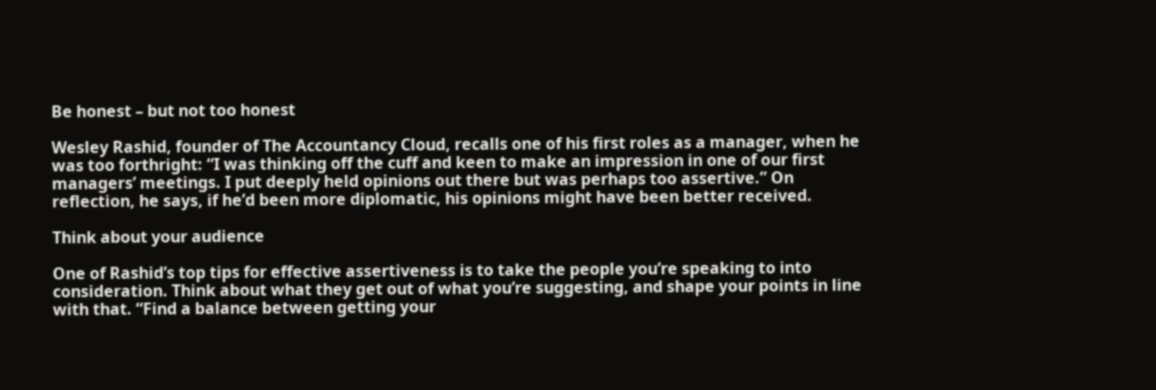Be honest – but not too honest

Wesley Rashid, founder of The Accountancy Cloud, recalls one of his first roles as a manager, when he was too forthright: “I was thinking off the cuff and keen to make an impression in one of our first managers’ meetings. I put deeply held opinions out there but was perhaps too assertive.” On reflection, he says, if he’d been more diplomatic, his opinions might have been better received.

Think about your audience

One of Rashid’s top tips for effective assertiveness is to take the people you’re speaking to into consideration. Think about what they get out of what you’re suggesting, and shape your points in line with that. “Find a balance between getting your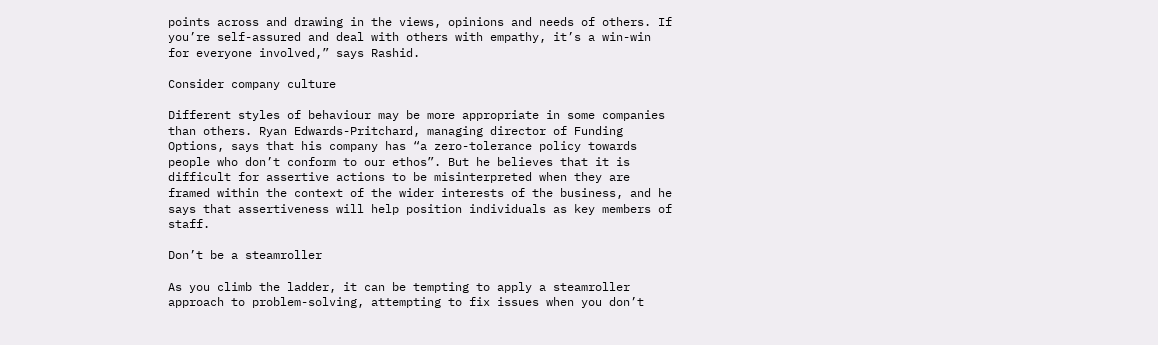points across and drawing in the views, opinions and needs of others. If you’re self-assured and deal with others with empathy, it’s a win-win for everyone involved,” says Rashid.

Consider company culture

Different styles of behaviour may be more appropriate in some companies than others. Ryan Edwards-Pritchard, managing director of Funding Options, says that his company has “a zero-tolerance policy towards people who don’t conform to our ethos”. But he believes that it is difficult for assertive actions to be misinterpreted when they are framed within the context of the wider interests of the business, and he says that assertiveness will help position individuals as key members of staff.

Don’t be a steamroller

As you climb the ladder, it can be tempting to apply a steamroller approach to problem-solving, attempting to fix issues when you don’t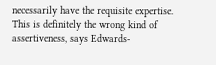necessarily have the requisite expertise. This is definitely the wrong kind of assertiveness, says Edwards-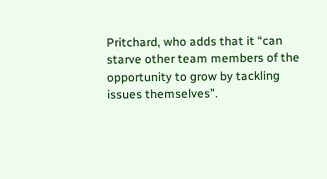Pritchard, who adds that it “can starve other team members of the opportunity to grow by tackling issues themselves”.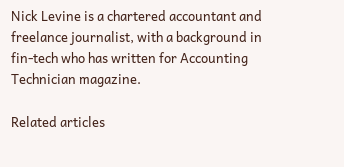Nick Levine is a chartered accountant and freelance journalist, with a background in fin-tech who has written for Accounting Technician magazine.

Related articles